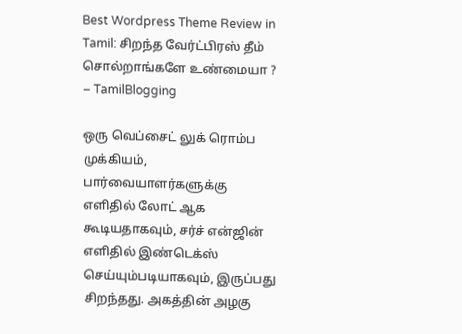Best Wordpress Theme Review in Tamil: சிறந்த வேர்ட்பிரஸ் தீம் சொல்றாங்களே உண்மையா ? – TamilBlogging

ஒரு வெப்சைட் லுக் ரொம்ப முக்கியம், பார்வையாளர்களுக்கு எளிதில் லோட் ஆக கூடியதாகவும், சர்ச் என்ஜின் எளிதில் இண்டெக்ஸ் செய்யும்படியாகவும், இருப்பது சிறந்தது. அகத்தின் அழகு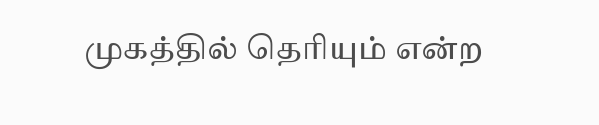முகத்தில் தெரியும் என்ற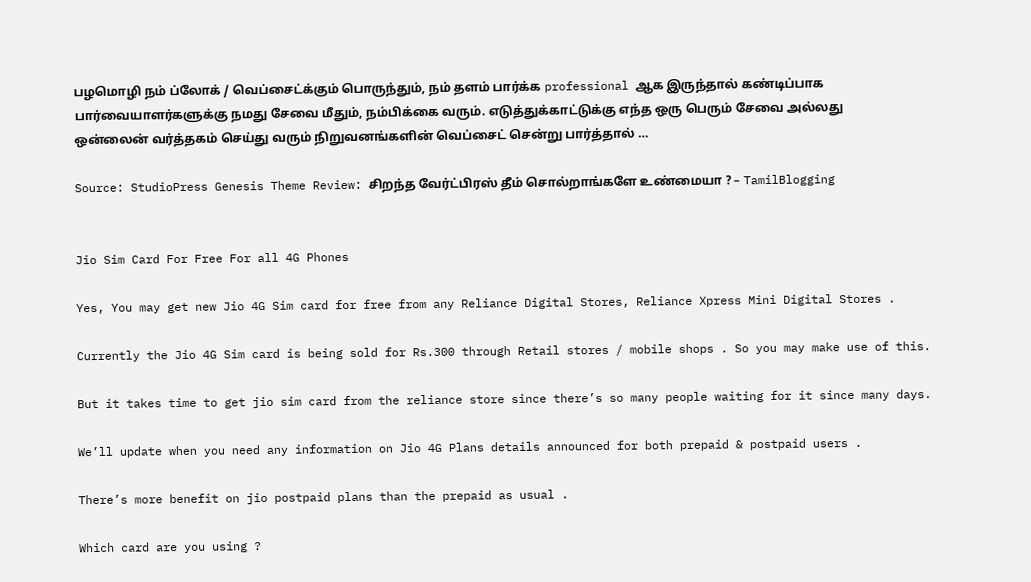பழமொழி நம் ப்லோக் / வெப்சைட்க்கும் பொருந்தும், நம் தளம் பார்க்க professional ஆக இருந்தால் கண்டிப்பாக பார்வையாளர்களுக்கு நமது சேவை மீதும், நம்பிக்கை வரும். எடுத்துக்காட்டுக்கு எந்த ஒரு பெரும் சேவை அல்லது ஒன்லைன் வர்த்தகம் செய்து வரும் நிறுவனங்களின் வெப்சைட் சென்று பார்த்தால் …

Source: StudioPress Genesis Theme Review: சிறந்த வேர்ட்பிரஸ் தீம் சொல்றாங்களே உண்மையா ? – TamilBlogging


Jio Sim Card For Free For all 4G Phones

Yes, You may get new Jio 4G Sim card for free from any Reliance Digital Stores, Reliance Xpress Mini Digital Stores .

Currently the Jio 4G Sim card is being sold for Rs.300 through Retail stores / mobile shops . So you may make use of this.

But it takes time to get jio sim card from the reliance store since there’s so many people waiting for it since many days.

We’ll update when you need any information on Jio 4G Plans details announced for both prepaid & postpaid users .

There’s more benefit on jio postpaid plans than the prepaid as usual .

Which card are you using ?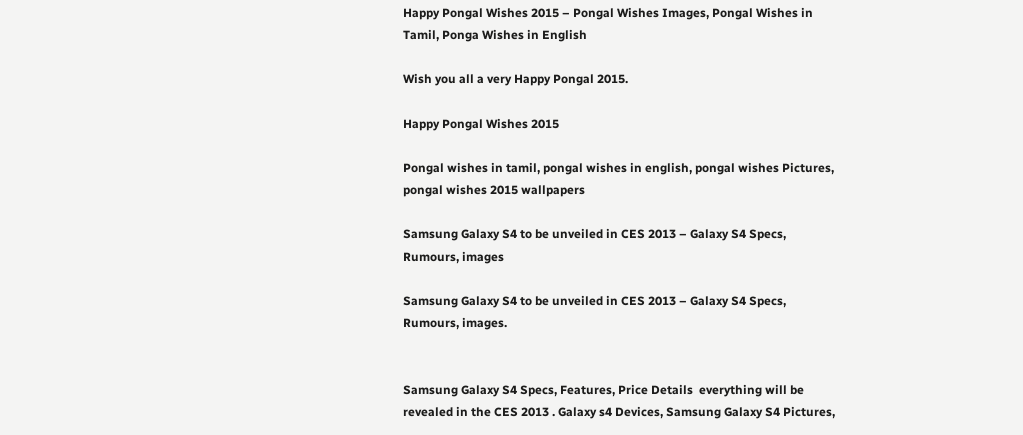Happy Pongal Wishes 2015 – Pongal Wishes Images, Pongal Wishes in Tamil, Ponga Wishes in English

Wish you all a very Happy Pongal 2015.

Happy Pongal Wishes 2015

Pongal wishes in tamil, pongal wishes in english, pongal wishes Pictures, pongal wishes 2015 wallpapers

Samsung Galaxy S4 to be unveiled in CES 2013 – Galaxy S4 Specs, Rumours, images

Samsung Galaxy S4 to be unveiled in CES 2013 – Galaxy S4 Specs, Rumours, images.


Samsung Galaxy S4 Specs, Features, Price Details  everything will be revealed in the CES 2013 . Galaxy s4 Devices, Samsung Galaxy S4 Pictures,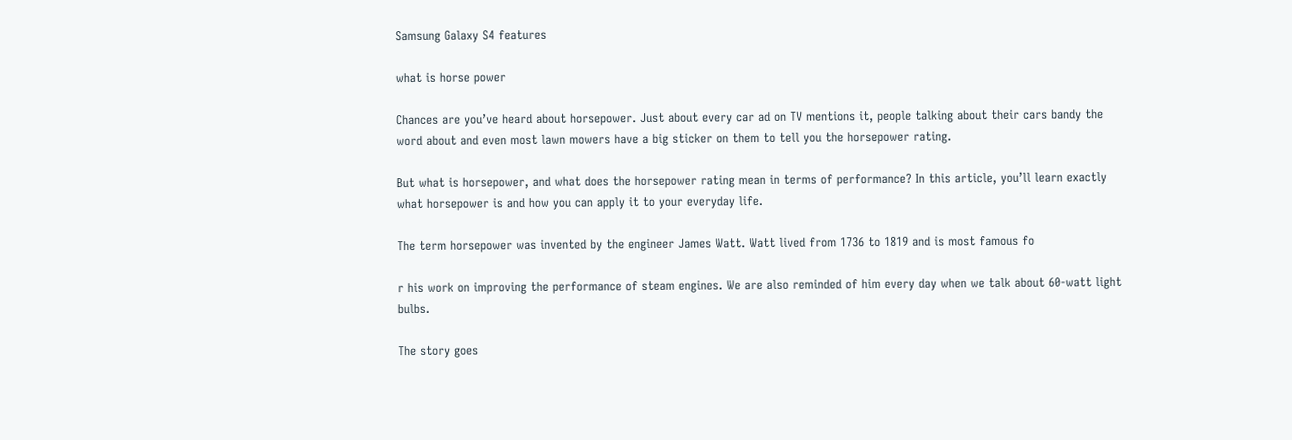Samsung Galaxy S4 features

what is horse power

Chances are you’ve heard about horsepower. Just about every car ad on TV mentions it, people talking about their cars bandy the word about and even most lawn mowers have a big sticker on them to tell you the horsepower rating.

But what is horsepower, and what does the horsepower rating mean in terms of performance? In this article, you’ll learn exactly what horsepower is and how you can apply it to your everyday life.

The term horsepower was invented by the engineer James Watt. Watt lived from 1736 to 1819 and is most famous fo

r his work on improving the performance of steam engines. We are also reminded of him every day when we talk about 60-watt light bulbs.

The story goes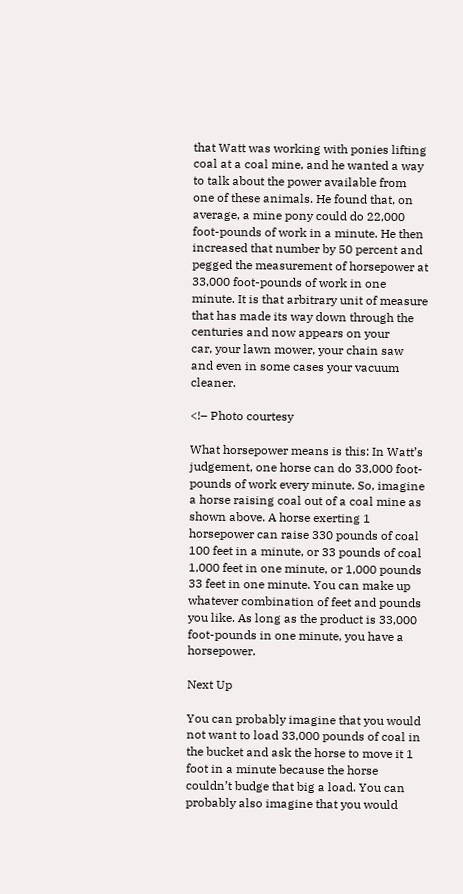that Watt was working with ponies lifting coal at a coal mine, and he wanted a way to talk about the power available from one of these animals. He found that, on average, a mine pony could do 22,000 foot-pounds of work in a minute. He then increased that number by 50 percent and pegged the measurement of horsepower at 33,000 foot-pounds of work in one minute. It is that arbitrary unit of measure that has made its way down through the centuries and now appears on your
car, your lawn mower, your chain saw and even in some cases your vacuum cleaner.

<!– Photo courtesy

What horsepower means is this: In Watt’s judgement, one horse can do 33,000 foot-pounds of work every minute. So, imagine a horse raising coal out of a coal mine as shown above. A horse exerting 1 horsepower can raise 330 pounds of coal 100 feet in a minute, or 33 pounds of coal 1,000 feet in one minute, or 1,000 pounds 33 feet in one minute. You can make up whatever combination of feet and pounds you like. As long as the product is 33,000 foot-pounds in one minute, you have a horsepower.

Next Up

You can probably imagine that you would not want to load 33,000 pounds of coal in the bucket and ask the horse to move it 1 foot in a minute because the horse couldn’t budge that big a load. You can probably also imagine that you would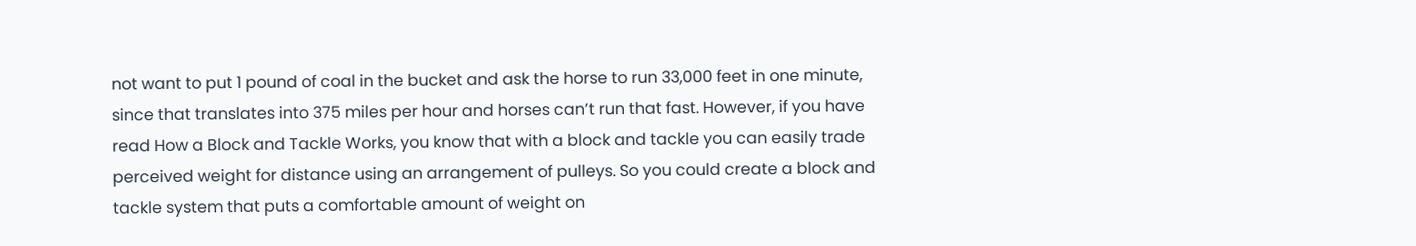not want to put 1 pound of coal in the bucket and ask the horse to run 33,000 feet in one minute, since that translates into 375 miles per hour and horses can’t run that fast. However, if you have read How a Block and Tackle Works, you know that with a block and tackle you can easily trade perceived weight for distance using an arrangement of pulleys. So you could create a block and tackle system that puts a comfortable amount of weight on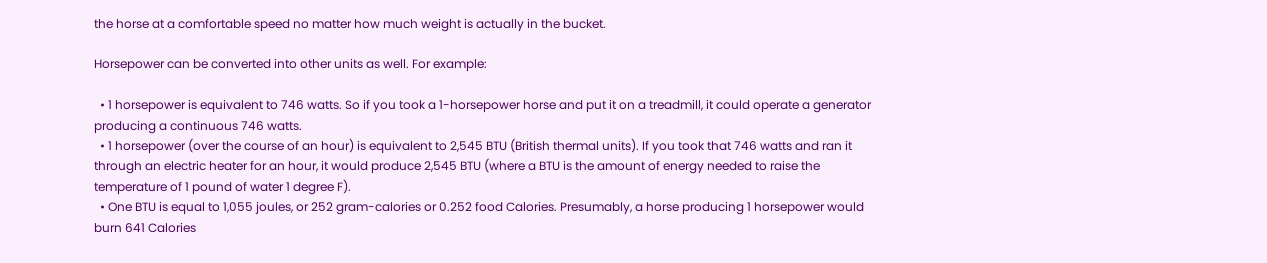the horse at a comfortable speed no matter how much weight is actually in the bucket.

Horsepower can be converted into other units as well. For example:

  • 1 horsepower is equivalent to 746 watts. So if you took a 1-horsepower horse and put it on a treadmill, it could operate a generator producing a continuous 746 watts.
  • 1 horsepower (over the course of an hour) is equivalent to 2,545 BTU (British thermal units). If you took that 746 watts and ran it through an electric heater for an hour, it would produce 2,545 BTU (where a BTU is the amount of energy needed to raise the temperature of 1 pound of water 1 degree F).
  • One BTU is equal to 1,055 joules, or 252 gram-calories or 0.252 food Calories. Presumably, a horse producing 1 horsepower would burn 641 Calories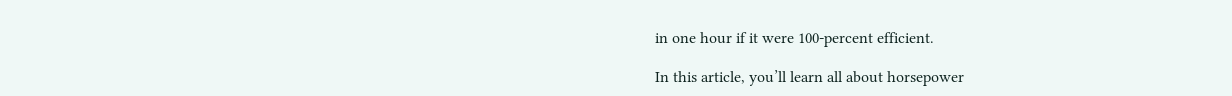in one hour if it were 100-percent efficient.

In this article, you’ll learn all about horsepower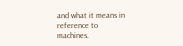and what it means in reference to machines.